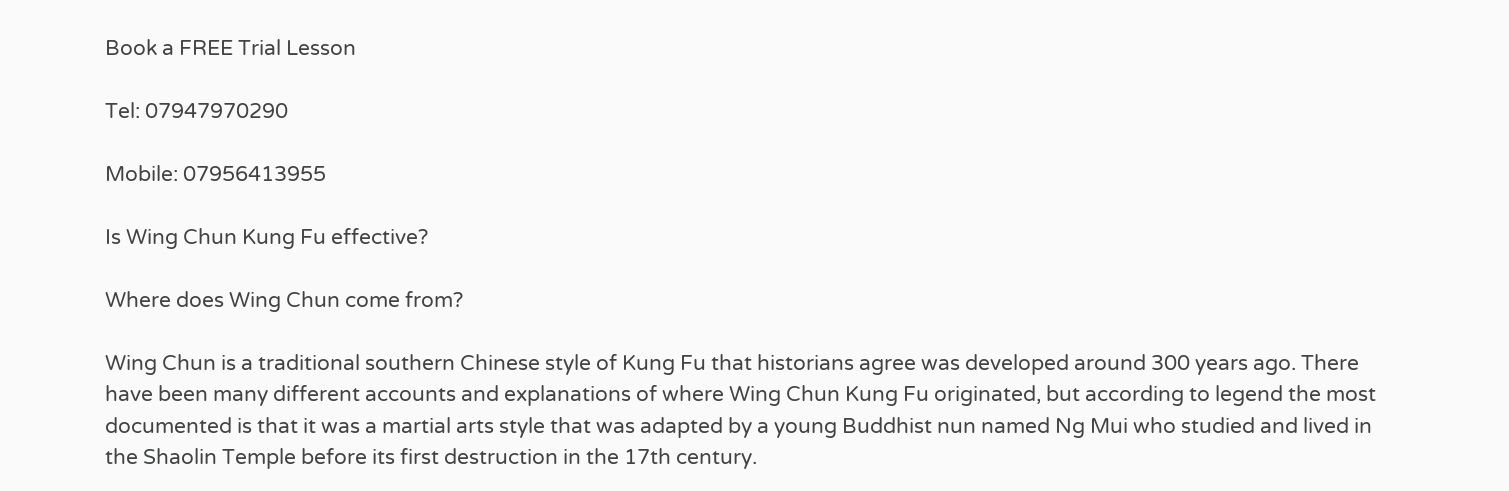Book a FREE Trial Lesson

Tel: 07947970290

Mobile: 07956413955

Is Wing Chun Kung Fu effective?

Where does Wing Chun come from?

Wing Chun is a traditional southern Chinese style of Kung Fu that historians agree was developed around 300 years ago. There have been many different accounts and explanations of where Wing Chun Kung Fu originated, but according to legend the most documented is that it was a martial arts style that was adapted by a young Buddhist nun named Ng Mui who studied and lived in the Shaolin Temple before its first destruction in the 17th century.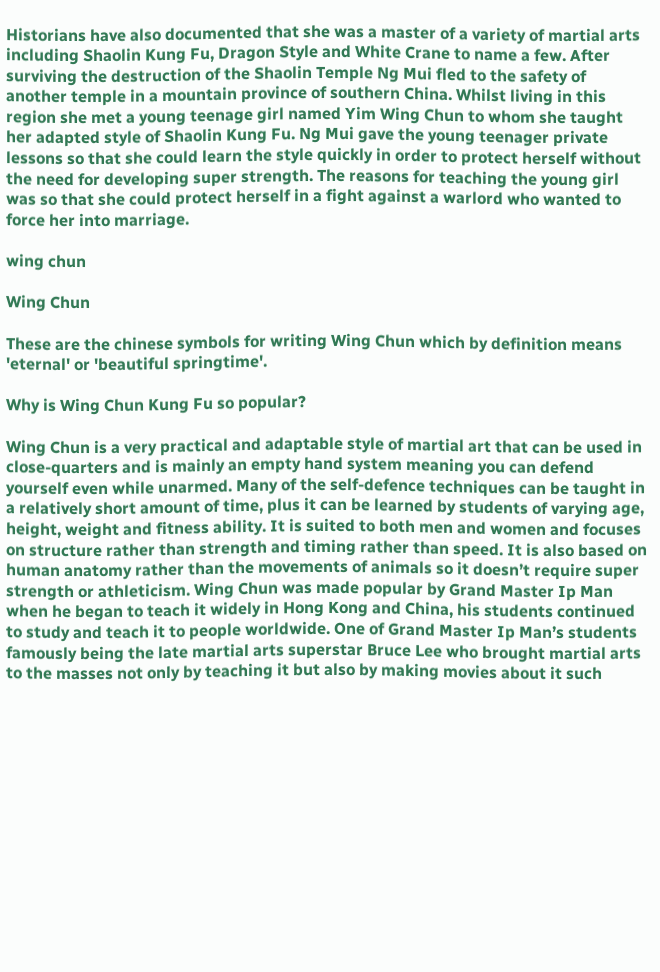Historians have also documented that she was a master of a variety of martial arts including Shaolin Kung Fu, Dragon Style and White Crane to name a few. After surviving the destruction of the Shaolin Temple Ng Mui fled to the safety of another temple in a mountain province of southern China. Whilst living in this region she met a young teenage girl named Yim Wing Chun to whom she taught her adapted style of Shaolin Kung Fu. Ng Mui gave the young teenager private lessons so that she could learn the style quickly in order to protect herself without the need for developing super strength. The reasons for teaching the young girl was so that she could protect herself in a fight against a warlord who wanted to force her into marriage.

wing chun

Wing Chun

These are the chinese symbols for writing Wing Chun which by definition means 'eternal' or 'beautiful springtime'.

Why is Wing Chun Kung Fu so popular?

Wing Chun is a very practical and adaptable style of martial art that can be used in close-quarters and is mainly an empty hand system meaning you can defend yourself even while unarmed. Many of the self-defence techniques can be taught in a relatively short amount of time, plus it can be learned by students of varying age, height, weight and fitness ability. It is suited to both men and women and focuses on structure rather than strength and timing rather than speed. It is also based on human anatomy rather than the movements of animals so it doesn’t require super strength or athleticism. Wing Chun was made popular by Grand Master Ip Man when he began to teach it widely in Hong Kong and China, his students continued to study and teach it to people worldwide. One of Grand Master Ip Man’s students famously being the late martial arts superstar Bruce Lee who brought martial arts to the masses not only by teaching it but also by making movies about it such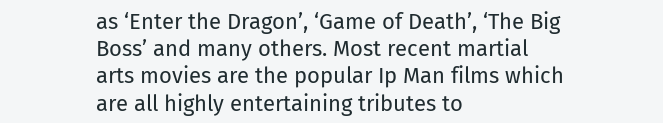as ‘Enter the Dragon’, ‘Game of Death’, ‘The Big Boss’ and many others. Most recent martial arts movies are the popular Ip Man films which are all highly entertaining tributes to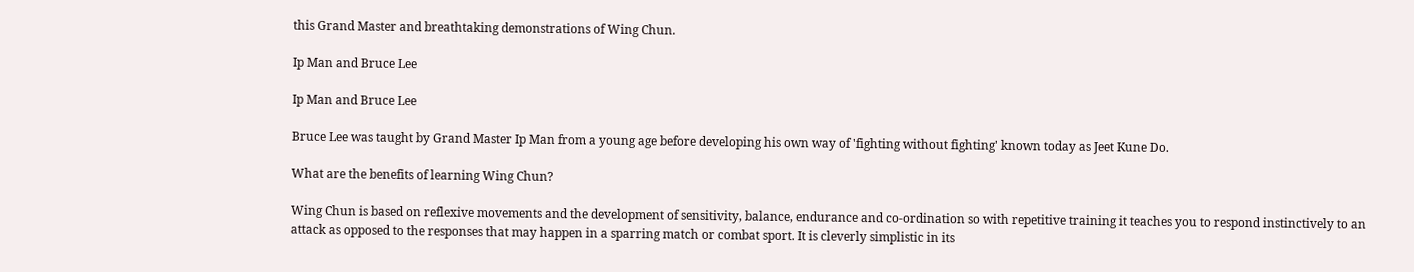this Grand Master and breathtaking demonstrations of Wing Chun.

Ip Man and Bruce Lee

Ip Man and Bruce Lee

Bruce Lee was taught by Grand Master Ip Man from a young age before developing his own way of 'fighting without fighting' known today as Jeet Kune Do.

What are the benefits of learning Wing Chun?

Wing Chun is based on reflexive movements and the development of sensitivity, balance, endurance and co-ordination so with repetitive training it teaches you to respond instinctively to an attack as opposed to the responses that may happen in a sparring match or combat sport. It is cleverly simplistic in its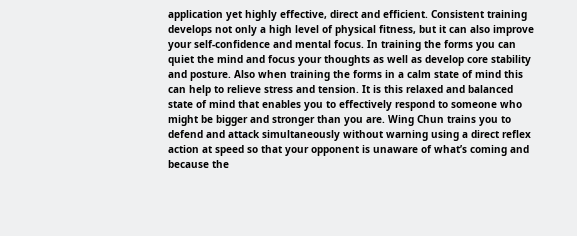application yet highly effective, direct and efficient. Consistent training develops not only a high level of physical fitness, but it can also improve your self-confidence and mental focus. In training the forms you can quiet the mind and focus your thoughts as well as develop core stability and posture. Also when training the forms in a calm state of mind this can help to relieve stress and tension. It is this relaxed and balanced state of mind that enables you to effectively respond to someone who might be bigger and stronger than you are. Wing Chun trains you to defend and attack simultaneously without warning using a direct reflex action at speed so that your opponent is unaware of what’s coming and because the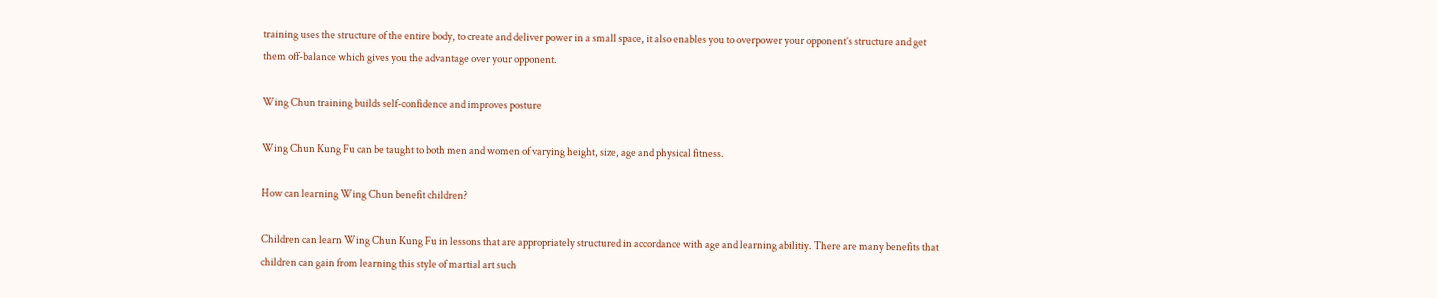training uses the structure of the entire body, to create and deliver power in a small space, it also enables you to overpower your opponent’s structure and get them off-balance which gives you the advantage over your opponent.

Wing Chun training builds self-confidence and improves posture

Wing Chun Kung Fu can be taught to both men and women of varying height, size, age and physical fitness.

How can learning Wing Chun benefit children?

Children can learn Wing Chun Kung Fu in lessons that are appropriately structured in accordance with age and learning abilitiy. There are many benefits that children can gain from learning this style of martial art such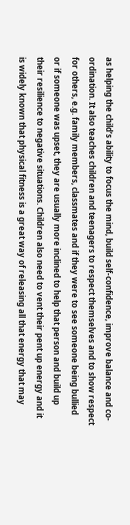as helping the child’s ability to focus the mind, build self-confidence, improve balance and co-ordination. It also teaches children and teenagers to respect themselves and to show respect for others, e.g. family members, classmates and if they were to see someone being bullied or if someone was upset, they are usually more inclined to help that person and build up their resilience to negative situations. Children also need to vent their pent up energy and it is widely known that physical fitness is a great way of releasing all that energy that may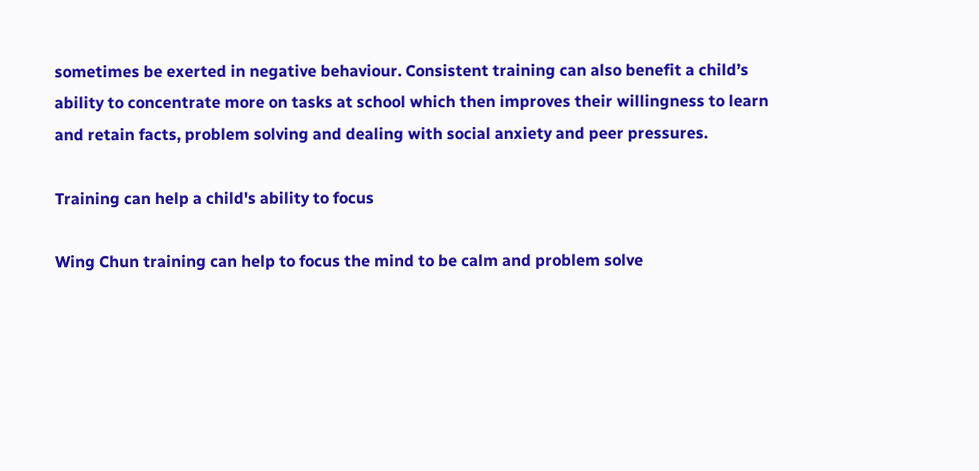sometimes be exerted in negative behaviour. Consistent training can also benefit a child’s ability to concentrate more on tasks at school which then improves their willingness to learn and retain facts, problem solving and dealing with social anxiety and peer pressures.

Training can help a child's ability to focus

Wing Chun training can help to focus the mind to be calm and problem solve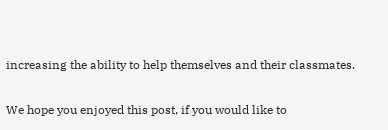increasing the ability to help themselves and their classmates.

We hope you enjoyed this post, if you would like to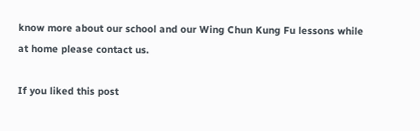know more about our school and our Wing Chun Kung Fu lessons while at home please contact us.

If you liked this post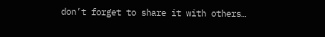don’t forget to share it with others…